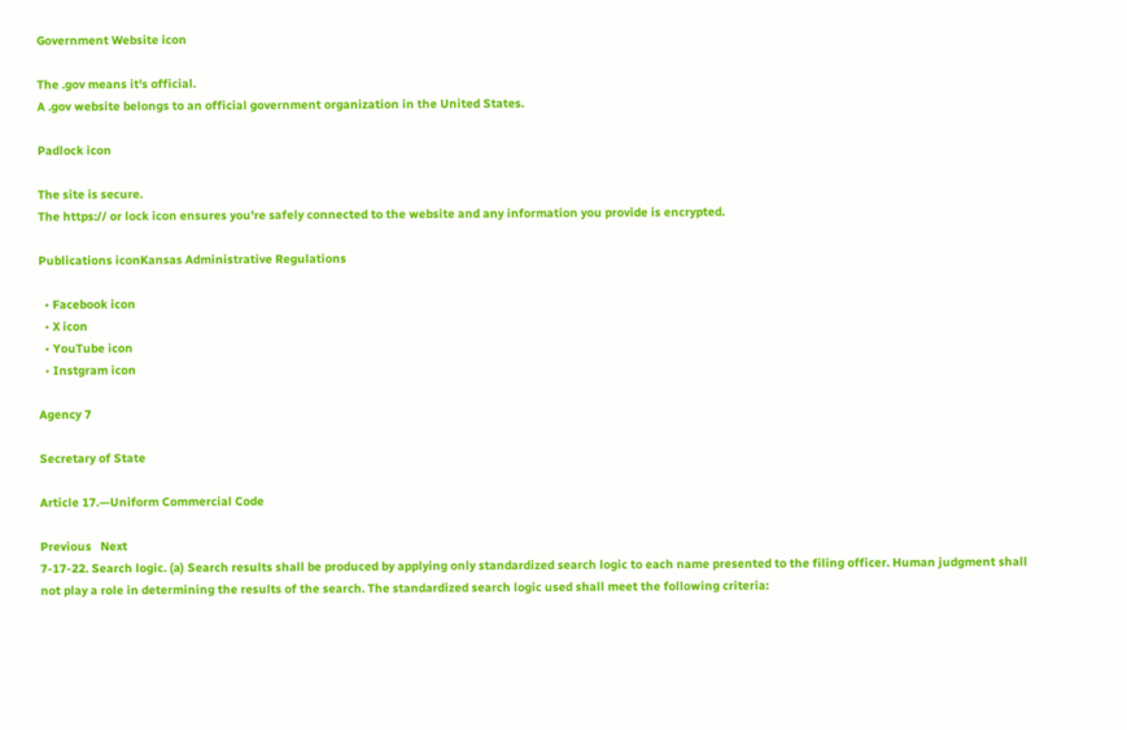Government Website icon

The .gov means it's official.
A .gov website belongs to an official government organization in the United States.

Padlock icon

The site is secure.
The https:// or lock icon ensures you're safely connected to the website and any information you provide is encrypted.

Publications iconKansas Administrative Regulations

  • Facebook icon
  • X icon
  • YouTube icon
  • Instgram icon

Agency 7

Secretary of State

Article 17.—Uniform Commercial Code

Previous   Next
7-17-22. Search logic. (a) Search results shall be produced by applying only standardized search logic to each name presented to the filing officer. Human judgment shall not play a role in determining the results of the search. The standardized search logic used shall meet the following criteria: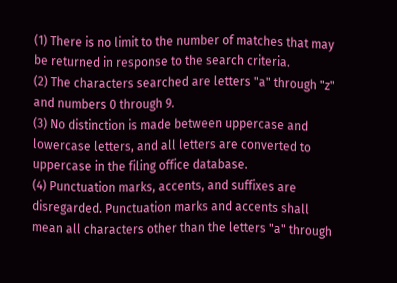(1) There is no limit to the number of matches that may be returned in response to the search criteria.
(2) The characters searched are letters "a" through "z" and numbers 0 through 9.
(3) No distinction is made between uppercase and lowercase letters, and all letters are converted to uppercase in the filing office database.
(4) Punctuation marks, accents, and suffixes are disregarded. Punctuation marks and accents shall mean all characters other than the letters "a" through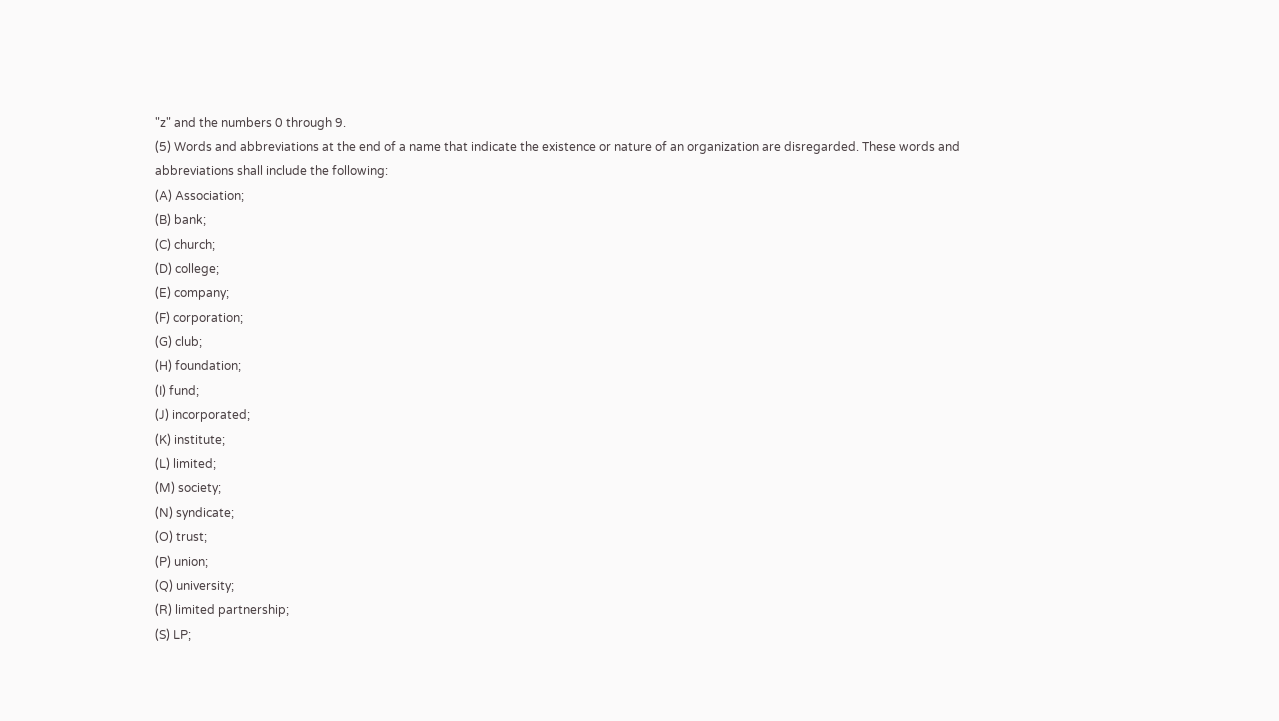"z" and the numbers 0 through 9.
(5) Words and abbreviations at the end of a name that indicate the existence or nature of an organization are disregarded. These words and abbreviations shall include the following:
(A) Association;
(B) bank;
(C) church;
(D) college;
(E) company;
(F) corporation;
(G) club;
(H) foundation;
(I) fund;
(J) incorporated;
(K) institute;
(L) limited;
(M) society;
(N) syndicate;
(O) trust;
(P) union;
(Q) university;
(R) limited partnership;
(S) LP;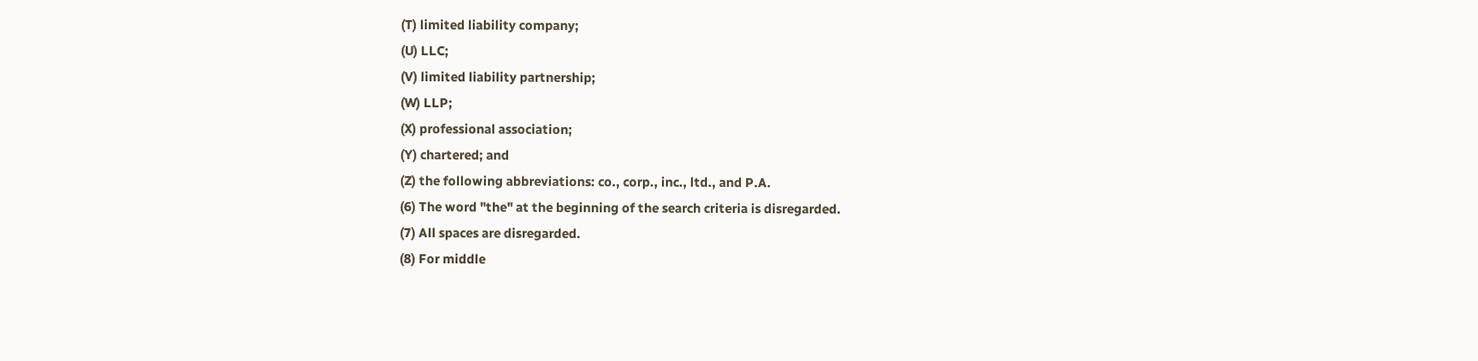(T) limited liability company;
(U) LLC;
(V) limited liability partnership;
(W) LLP;
(X) professional association;
(Y) chartered; and
(Z) the following abbreviations: co., corp., inc., ltd., and P.A.
(6) The word "the" at the beginning of the search criteria is disregarded.
(7) All spaces are disregarded.
(8) For middle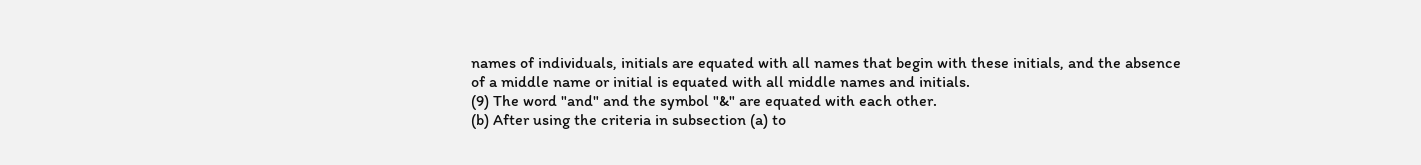names of individuals, initials are equated with all names that begin with these initials, and the absence of a middle name or initial is equated with all middle names and initials.
(9) The word "and" and the symbol "&" are equated with each other.
(b) After using the criteria in subsection (a) to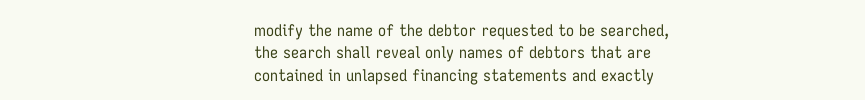modify the name of the debtor requested to be searched, the search shall reveal only names of debtors that are contained in unlapsed financing statements and exactly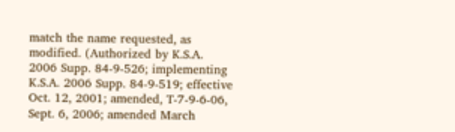match the name requested, as modified. (Authorized by K.S.A. 2006 Supp. 84-9-526; implementing K.S.A. 2006 Supp. 84-9-519; effective Oct. 12, 2001; amended, T-7-9-6-06, Sept. 6, 2006; amended March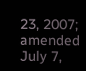23, 2007; amended July 7,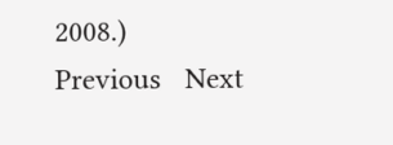2008.)
Previous   Next